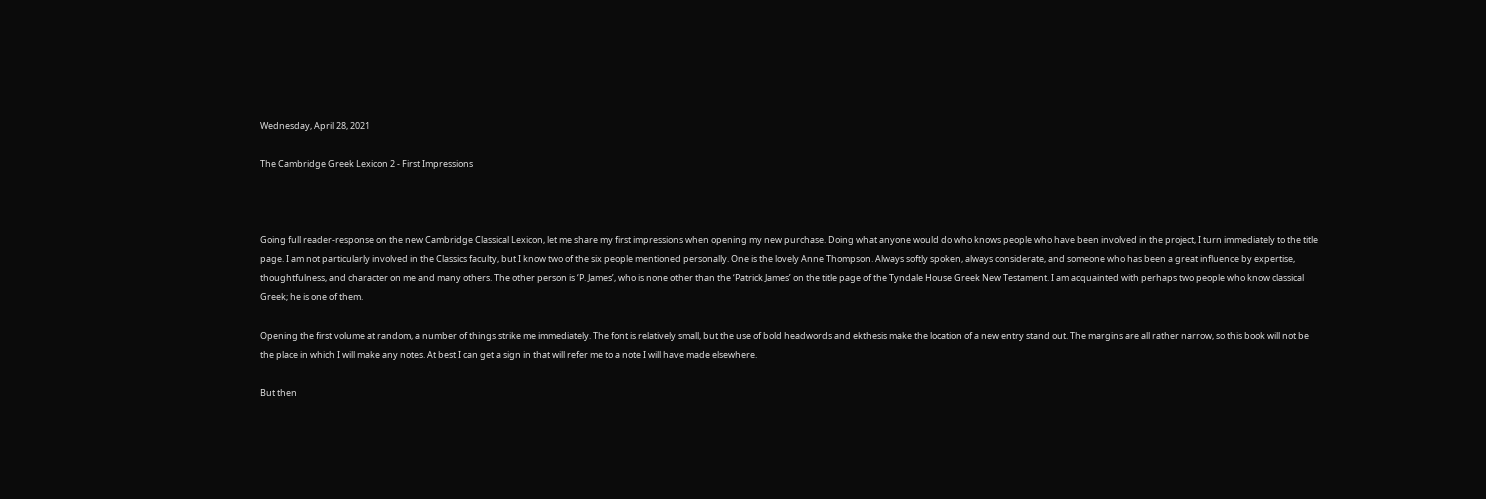Wednesday, April 28, 2021

The Cambridge Greek Lexicon 2 - First Impressions



Going full reader-response on the new Cambridge Classical Lexicon, let me share my first impressions when opening my new purchase. Doing what anyone would do who knows people who have been involved in the project, I turn immediately to the title page. I am not particularly involved in the Classics faculty, but I know two of the six people mentioned personally. One is the lovely Anne Thompson. Always softly spoken, always considerate, and someone who has been a great influence by expertise, thoughtfulness, and character on me and many others. The other person is ‘P. James’, who is none other than the ‘Patrick James’ on the title page of the Tyndale House Greek New Testament. I am acquainted with perhaps two people who know classical Greek; he is one of them.

Opening the first volume at random, a number of things strike me immediately. The font is relatively small, but the use of bold headwords and ekthesis make the location of a new entry stand out. The margins are all rather narrow, so this book will not be the place in which I will make any notes. At best I can get a sign in that will refer me to a note I will have made elsewhere.

But then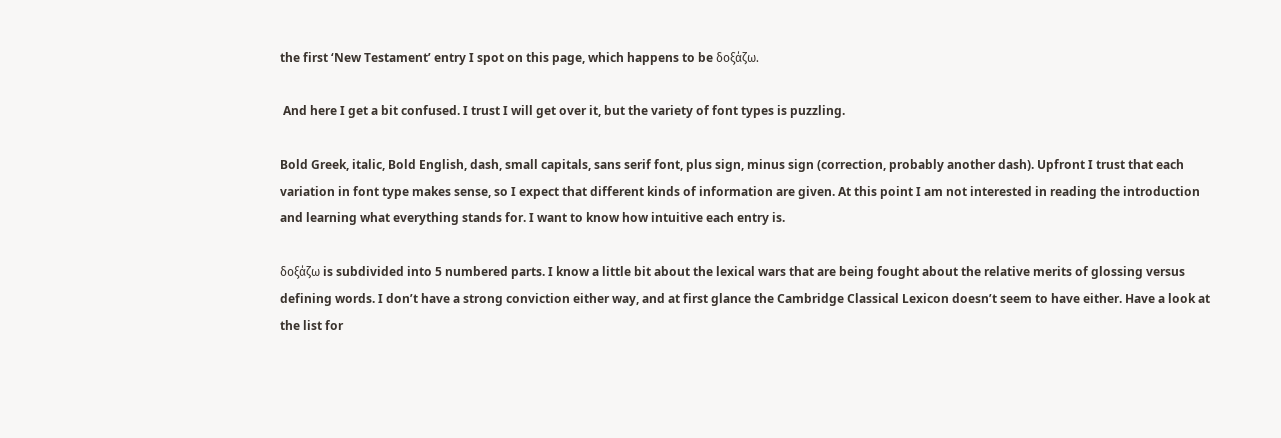the first ‘New Testament’ entry I spot on this page, which happens to be δοξάζω.

 And here I get a bit confused. I trust I will get over it, but the variety of font types is puzzling.

Bold Greek, italic, Bold English, dash, small capitals, sans serif font, plus sign, minus sign (correction, probably another dash). Upfront I trust that each variation in font type makes sense, so I expect that different kinds of information are given. At this point I am not interested in reading the introduction and learning what everything stands for. I want to know how intuitive each entry is.

δοξάζω is subdivided into 5 numbered parts. I know a little bit about the lexical wars that are being fought about the relative merits of glossing versus defining words. I don’t have a strong conviction either way, and at first glance the Cambridge Classical Lexicon doesn’t seem to have either. Have a look at the list for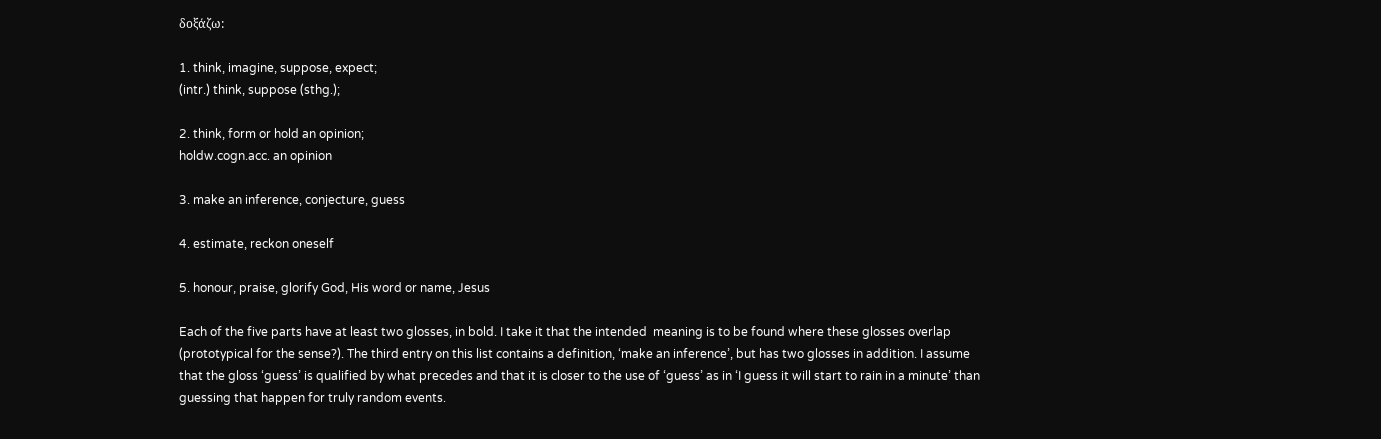δοξάζω:

1. think, imagine, suppose, expect;
(intr.) think, suppose (sthg.);

2. think, form or hold an opinion;
holdw.cogn.acc. an opinion

3. make an inference, conjecture, guess

4. estimate, reckon oneself

5. honour, praise, glorify God, His word or name, Jesus

Each of the five parts have at least two glosses, in bold. I take it that the intended  meaning is to be found where these glosses overlap (prototypical for the sense?). The third entry on this list contains a definition, ‘make an inference’, but has two glosses in addition. I assume that the gloss ‘guess’ is qualified by what precedes and that it is closer to the use of ‘guess’ as in ‘I guess it will start to rain in a minute’ than guessing that happen for truly random events.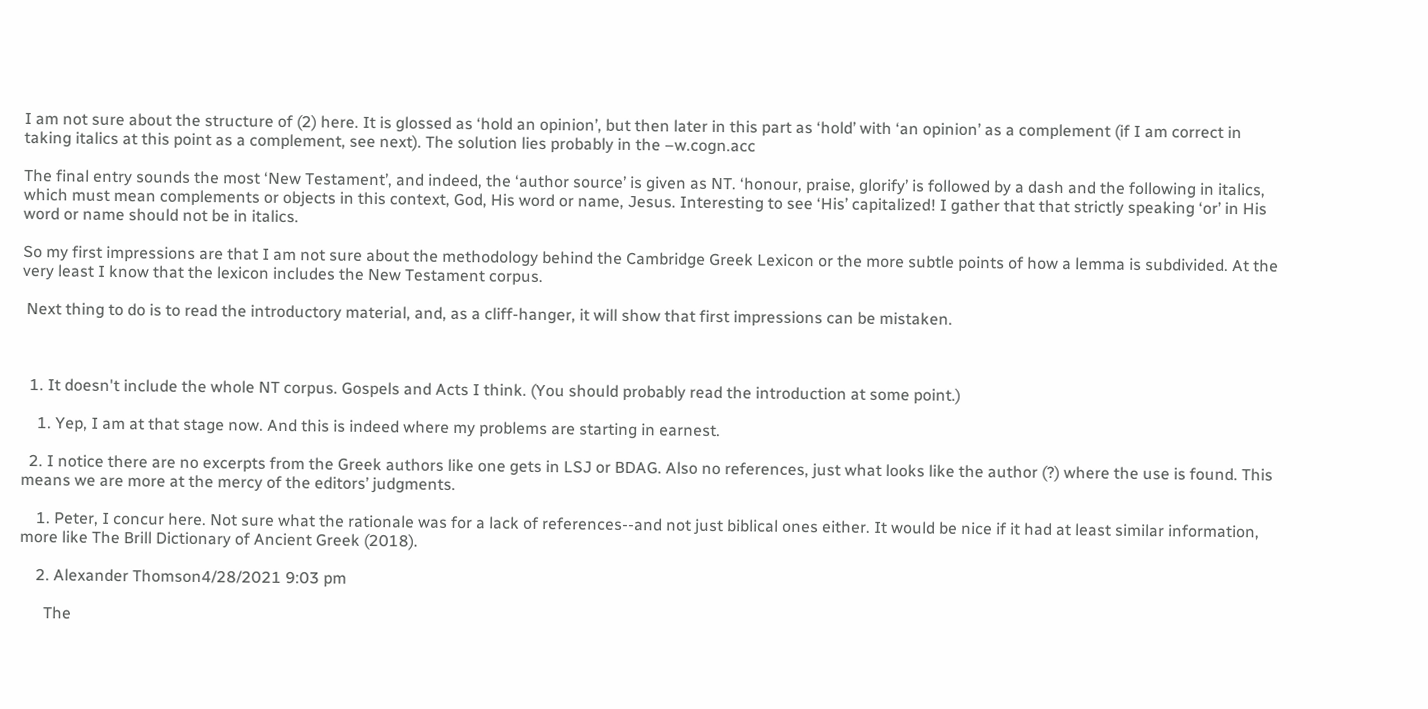I am not sure about the structure of (2) here. It is glossed as ‘hold an opinion’, but then later in this part as ‘hold’ with ‘an opinion’ as a complement (if I am correct in taking italics at this point as a complement, see next). The solution lies probably in the –w.cogn.acc

The final entry sounds the most ‘New Testament’, and indeed, the ‘author source’ is given as NT. ‘honour, praise, glorify’ is followed by a dash and the following in italics, which must mean complements or objects in this context, God, His word or name, Jesus. Interesting to see ‘His’ capitalized! I gather that that strictly speaking ‘or’ in His word or name should not be in italics.

So my first impressions are that I am not sure about the methodology behind the Cambridge Greek Lexicon or the more subtle points of how a lemma is subdivided. At the very least I know that the lexicon includes the New Testament corpus.

 Next thing to do is to read the introductory material, and, as a cliff-hanger, it will show that first impressions can be mistaken.



  1. It doesn't include the whole NT corpus. Gospels and Acts I think. (You should probably read the introduction at some point.)

    1. Yep, I am at that stage now. And this is indeed where my problems are starting in earnest.

  2. I notice there are no excerpts from the Greek authors like one gets in LSJ or BDAG. Also no references, just what looks like the author (?) where the use is found. This means we are more at the mercy of the editors’ judgments.

    1. Peter, I concur here. Not sure what the rationale was for a lack of references--and not just biblical ones either. It would be nice if it had at least similar information, more like The Brill Dictionary of Ancient Greek (2018).

    2. Alexander Thomson4/28/2021 9:03 pm

      The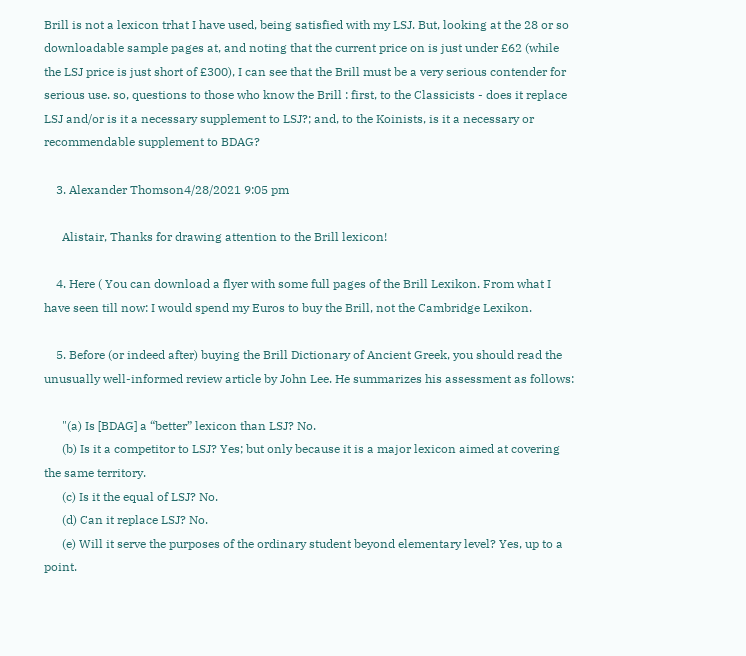Brill is not a lexicon trhat I have used, being satisfied with my LSJ. But, looking at the 28 or so downloadable sample pages at, and noting that the current price on is just under £62 (while the LSJ price is just short of £300), I can see that the Brill must be a very serious contender for serious use. so, questions to those who know the Brill : first, to the Classicists - does it replace LSJ and/or is it a necessary supplement to LSJ?; and, to the Koinists, is it a necessary or recommendable supplement to BDAG?

    3. Alexander Thomson4/28/2021 9:05 pm

      Alistair, Thanks for drawing attention to the Brill lexicon!

    4. Here ( You can download a flyer with some full pages of the Brill Lexikon. From what I have seen till now: I would spend my Euros to buy the Brill, not the Cambridge Lexikon.

    5. Before (or indeed after) buying the Brill Dictionary of Ancient Greek, you should read the unusually well-informed review article by John Lee. He summarizes his assessment as follows:

      "(a) Is [BDAG] a “better” lexicon than LSJ? No.
      (b) Is it a competitor to LSJ? Yes; but only because it is a major lexicon aimed at covering the same territory.
      (c) Is it the equal of LSJ? No.
      (d) Can it replace LSJ? No.
      (e) Will it serve the purposes of the ordinary student beyond elementary level? Yes, up to a point.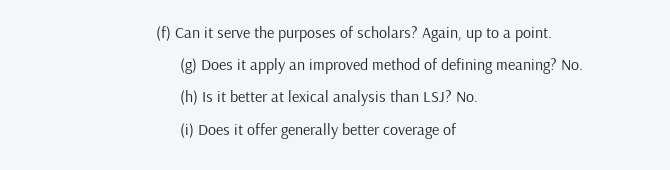(f) Can it serve the purposes of scholars? Again, up to a point.
      (g) Does it apply an improved method of defining meaning? No.
      (h) Is it better at lexical analysis than LSJ? No.
      (i) Does it offer generally better coverage of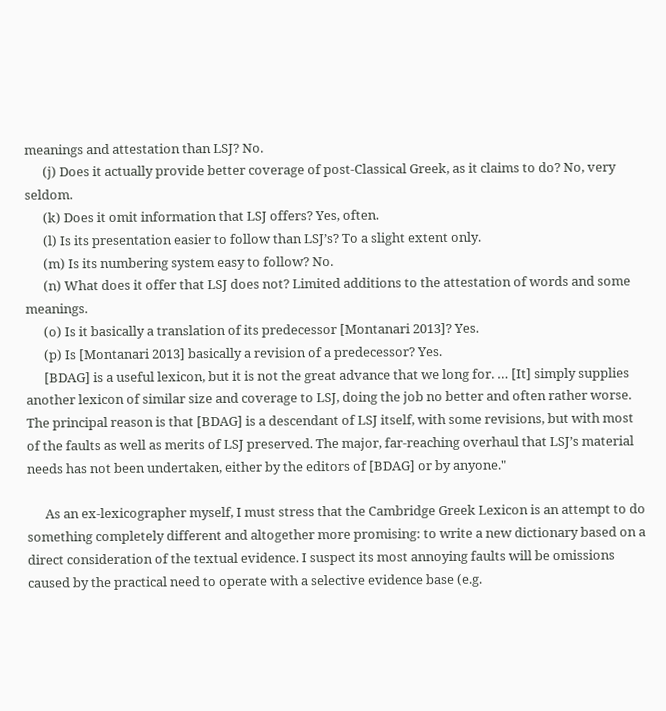meanings and attestation than LSJ? No.
      (j) Does it actually provide better coverage of post-Classical Greek, as it claims to do? No, very seldom.
      (k) Does it omit information that LSJ offers? Yes, often.
      (l) Is its presentation easier to follow than LSJ’s? To a slight extent only.
      (m) Is its numbering system easy to follow? No.
      (n) What does it offer that LSJ does not? Limited additions to the attestation of words and some meanings.
      (o) Is it basically a translation of its predecessor [Montanari 2013]? Yes.
      (p) Is [Montanari 2013] basically a revision of a predecessor? Yes.
      [BDAG] is a useful lexicon, but it is not the great advance that we long for. … [It] simply supplies another lexicon of similar size and coverage to LSJ, doing the job no better and often rather worse. The principal reason is that [BDAG] is a descendant of LSJ itself, with some revisions, but with most of the faults as well as merits of LSJ preserved. The major, far-reaching overhaul that LSJ’s material needs has not been undertaken, either by the editors of [BDAG] or by anyone."

      As an ex-lexicographer myself, I must stress that the Cambridge Greek Lexicon is an attempt to do something completely different and altogether more promising: to write a new dictionary based on a direct consideration of the textual evidence. I suspect its most annoying faults will be omissions caused by the practical need to operate with a selective evidence base (e.g.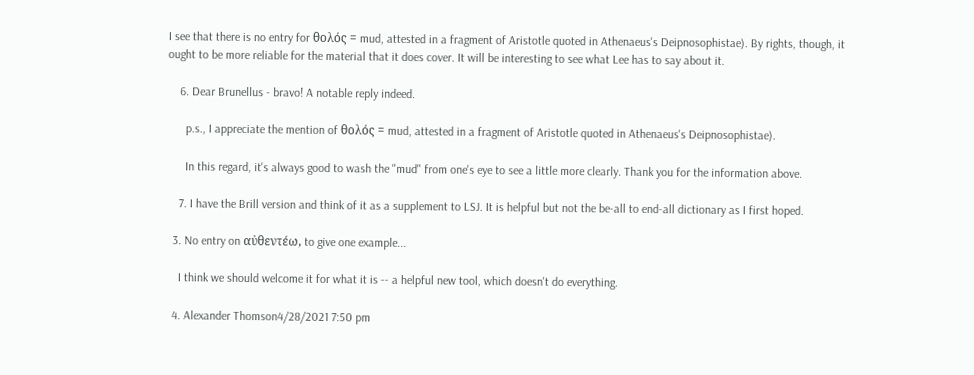I see that there is no entry for θολός = mud, attested in a fragment of Aristotle quoted in Athenaeus's Deipnosophistae). By rights, though, it ought to be more reliable for the material that it does cover. It will be interesting to see what Lee has to say about it.

    6. Dear Brunellus - bravo! A notable reply indeed.

      p.s., I appreciate the mention of θολός = mud, attested in a fragment of Aristotle quoted in Athenaeus's Deipnosophistae).

      In this regard, it's always good to wash the "mud" from one's eye to see a little more clearly. Thank you for the information above.

    7. I have the Brill version and think of it as a supplement to LSJ. It is helpful but not the be-all to end-all dictionary as I first hoped.

  3. No entry on αὐθεντέω, to give one example...

    I think we should welcome it for what it is -- a helpful new tool, which doesn't do everything.

  4. Alexander Thomson4/28/2021 7:50 pm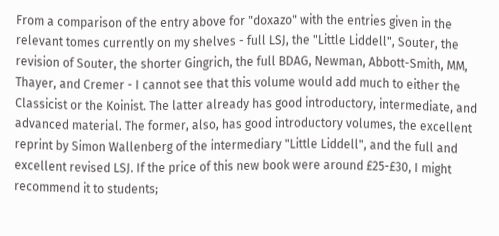From a comparison of the entry above for "doxazo" with the entries given in the relevant tomes currently on my shelves - full LSJ, the "Little Liddell", Souter, the revision of Souter, the shorter Gingrich, the full BDAG, Newman, Abbott-Smith, MM, Thayer, and Cremer - I cannot see that this volume would add much to either the Classicist or the Koinist. The latter already has good introductory, intermediate, and advanced material. The former, also, has good introductory volumes, the excellent reprint by Simon Wallenberg of the intermediary "Little Liddell", and the full and excellent revised LSJ. If the price of this new book were around £25-£30, I might recommend it to students;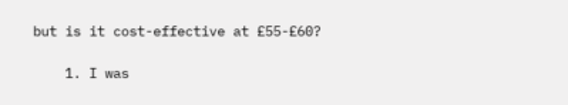but is it cost-effective at £55-£60?

    1. I was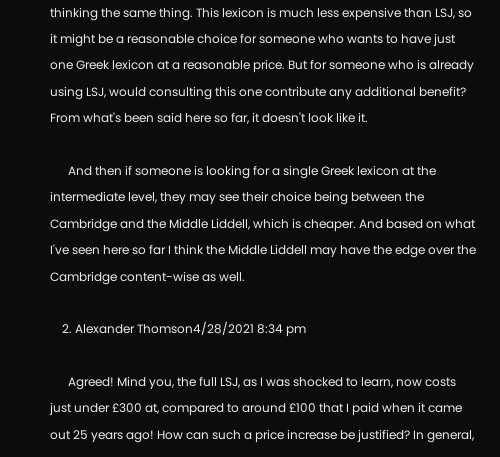thinking the same thing. This lexicon is much less expensive than LSJ, so it might be a reasonable choice for someone who wants to have just one Greek lexicon at a reasonable price. But for someone who is already using LSJ, would consulting this one contribute any additional benefit? From what's been said here so far, it doesn't look like it.

      And then if someone is looking for a single Greek lexicon at the intermediate level, they may see their choice being between the Cambridge and the Middle Liddell, which is cheaper. And based on what I've seen here so far I think the Middle Liddell may have the edge over the Cambridge content-wise as well.

    2. Alexander Thomson4/28/2021 8:34 pm

      Agreed! Mind you, the full LSJ, as I was shocked to learn, now costs just under £300 at, compared to around £100 that I paid when it came out 25 years ago! How can such a price increase be justified? In general,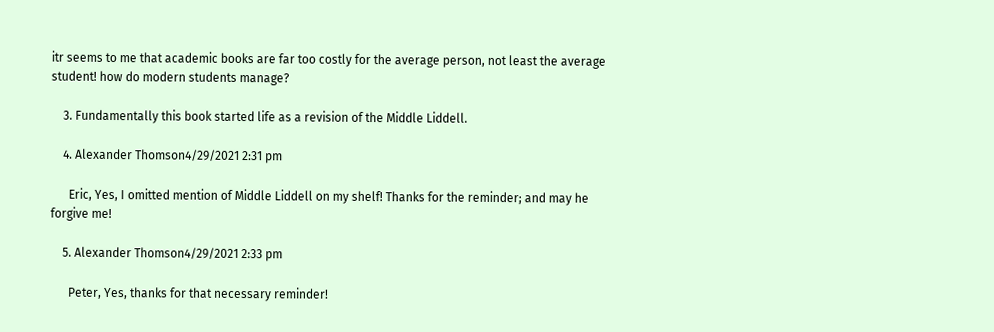itr seems to me that academic books are far too costly for the average person, not least the average student! how do modern students manage?

    3. Fundamentally this book started life as a revision of the Middle Liddell.

    4. Alexander Thomson4/29/2021 2:31 pm

      Eric, Yes, I omitted mention of Middle Liddell on my shelf! Thanks for the reminder; and may he forgive me!

    5. Alexander Thomson4/29/2021 2:33 pm

      Peter, Yes, thanks for that necessary reminder!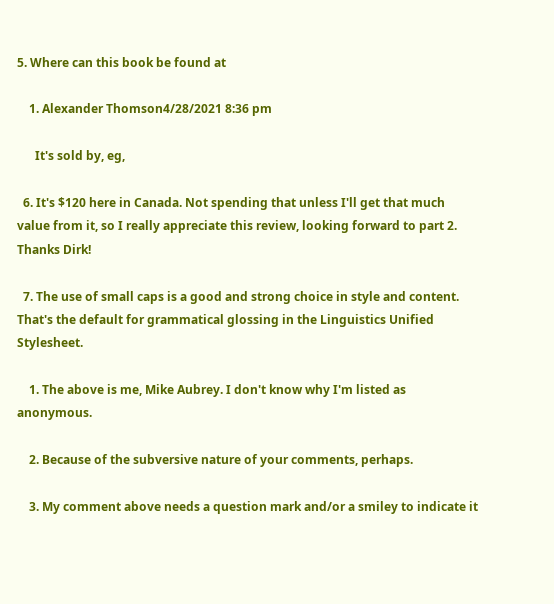5. Where can this book be found at

    1. Alexander Thomson4/28/2021 8:36 pm

      It's sold by, eg,

  6. It's $120 here in Canada. Not spending that unless I'll get that much value from it, so I really appreciate this review, looking forward to part 2. Thanks Dirk!

  7. The use of small caps is a good and strong choice in style and content. That's the default for grammatical glossing in the Linguistics Unified Stylesheet.

    1. The above is me, Mike Aubrey. I don't know why I'm listed as anonymous.

    2. Because of the subversive nature of your comments, perhaps.

    3. My comment above needs a question mark and/or a smiley to indicate it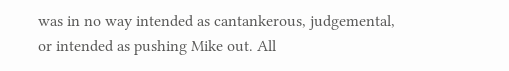was in no way intended as cantankerous, judgemental, or intended as pushing Mike out. All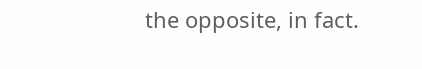the opposite, in fact.